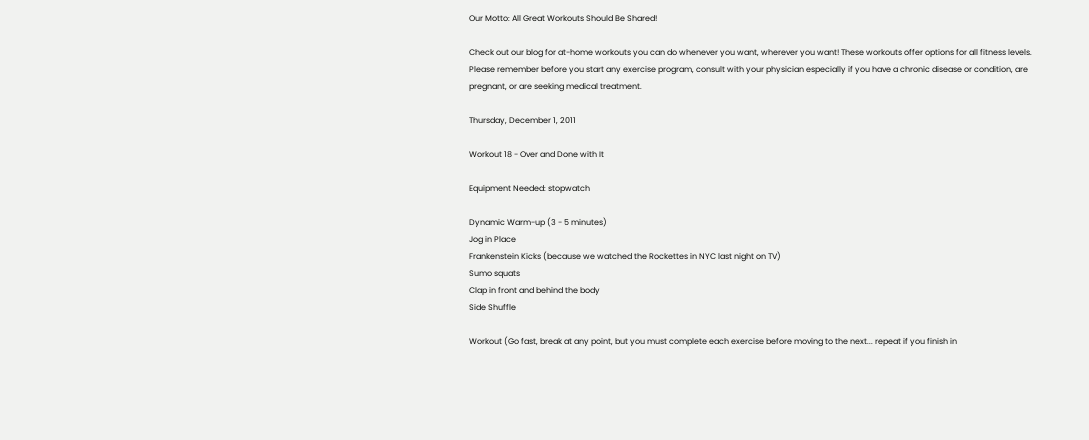Our Motto: All Great Workouts Should Be Shared!

Check out our blog for at-home workouts you can do whenever you want, wherever you want! These workouts offer options for all fitness levels. Please remember before you start any exercise program, consult with your physician especially if you have a chronic disease or condition, are pregnant, or are seeking medical treatment.

Thursday, December 1, 2011

Workout 18 - Over and Done with It

Equipment Needed: stopwatch

Dynamic Warm-up (3 - 5 minutes)
Jog in Place
Frankenstein Kicks (because we watched the Rockettes in NYC last night on TV)
Sumo squats
Clap in front and behind the body
Side Shuffle

Workout (Go fast, break at any point, but you must complete each exercise before moving to the next... repeat if you finish in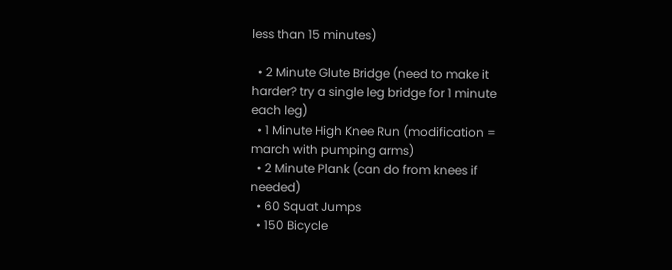less than 15 minutes)

  • 2 Minute Glute Bridge (need to make it harder? try a single leg bridge for 1 minute each leg)
  • 1 Minute High Knee Run (modification = march with pumping arms)
  • 2 Minute Plank (can do from knees if needed)
  • 60 Squat Jumps
  • 150 Bicycle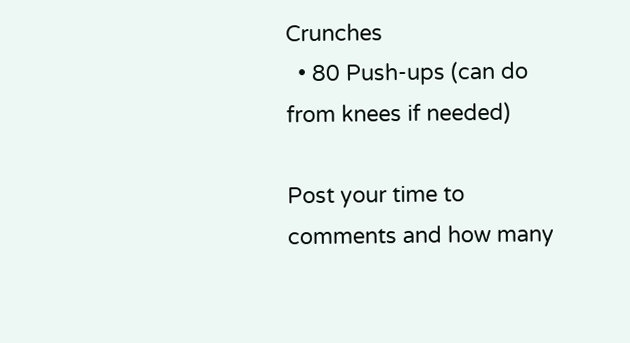Crunches
  • 80 Push-ups (can do from knees if needed)

Post your time to comments and how many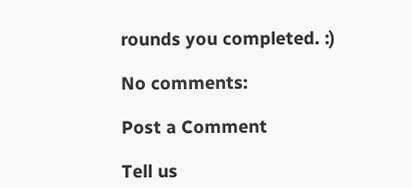rounds you completed. :)

No comments:

Post a Comment

Tell us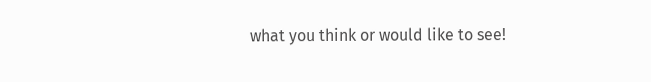what you think or would like to see!